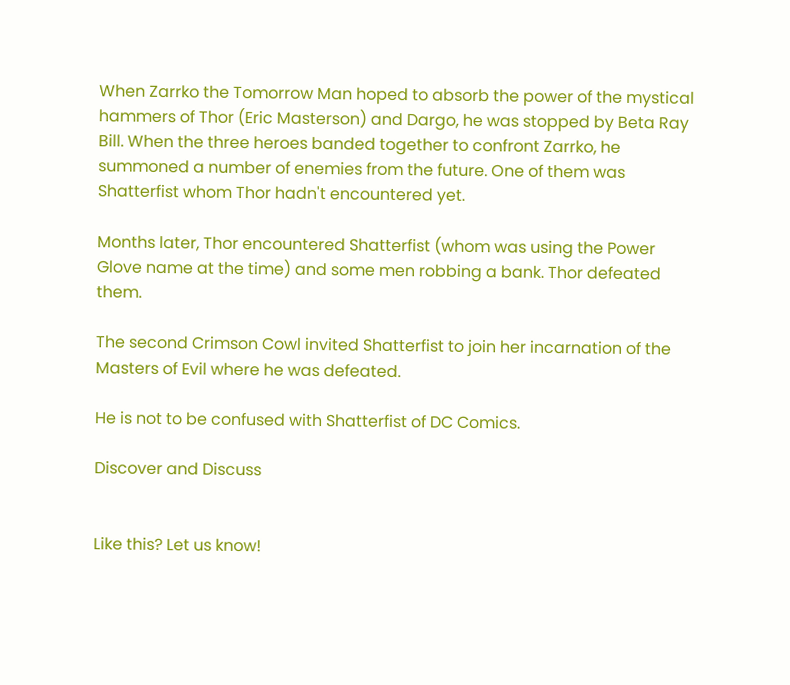When Zarrko the Tomorrow Man hoped to absorb the power of the mystical hammers of Thor (Eric Masterson) and Dargo, he was stopped by Beta Ray Bill. When the three heroes banded together to confront Zarrko, he summoned a number of enemies from the future. One of them was Shatterfist whom Thor hadn't encountered yet.

Months later, Thor encountered Shatterfist (whom was using the Power Glove name at the time) and some men robbing a bank. Thor defeated them.

The second Crimson Cowl invited Shatterfist to join her incarnation of the Masters of Evil where he was defeated.

He is not to be confused with Shatterfist of DC Comics.

Discover and Discuss


Like this? Let us know!